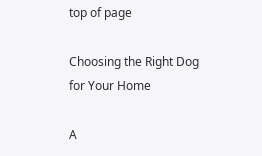top of page

Choosing the Right Dog for Your Home

A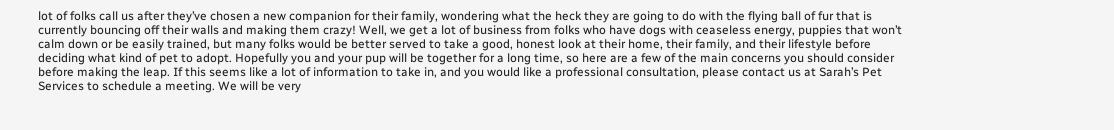lot of folks call us after they’ve chosen a new companion for their family, wondering what the heck they are going to do with the flying ball of fur that is currently bouncing off their walls and making them crazy! Well, we get a lot of business from folks who have dogs with ceaseless energy, puppies that won’t calm down or be easily trained, but many folks would be better served to take a good, honest look at their home, their family, and their lifestyle before deciding what kind of pet to adopt. Hopefully you and your pup will be together for a long time, so here are a few of the main concerns you should consider before making the leap. If this seems like a lot of information to take in, and you would like a professional consultation, please contact us at Sarah’s Pet Services to schedule a meeting. We will be very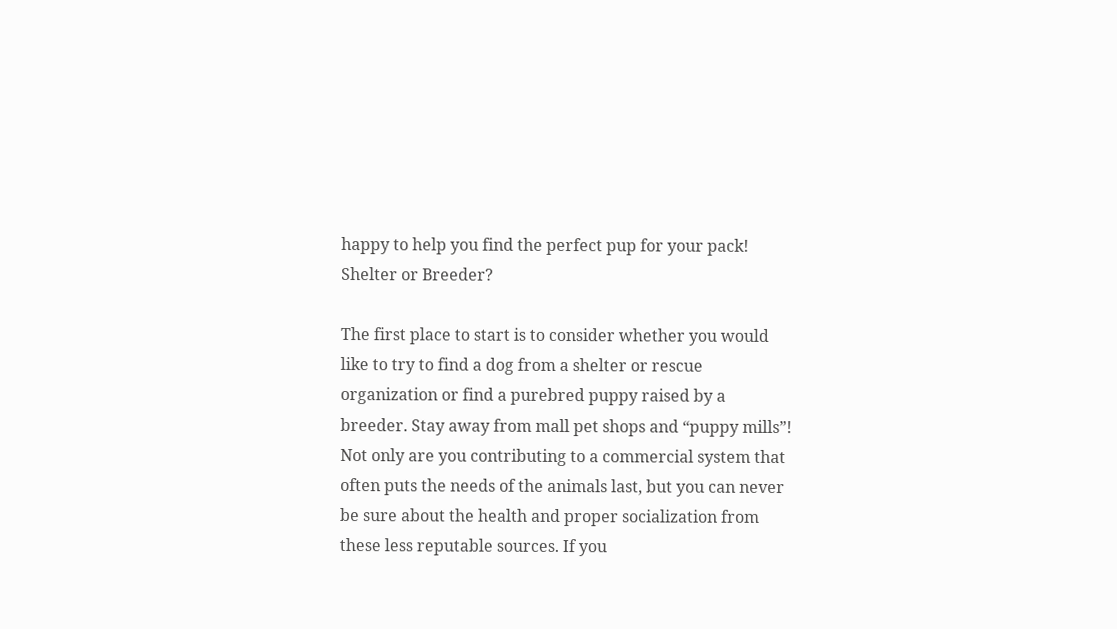happy to help you find the perfect pup for your pack! Shelter or Breeder?

The first place to start is to consider whether you would like to try to find a dog from a shelter or rescue organization or find a purebred puppy raised by a breeder. Stay away from mall pet shops and “puppy mills”! Not only are you contributing to a commercial system that often puts the needs of the animals last, but you can never be sure about the health and proper socialization from these less reputable sources. If you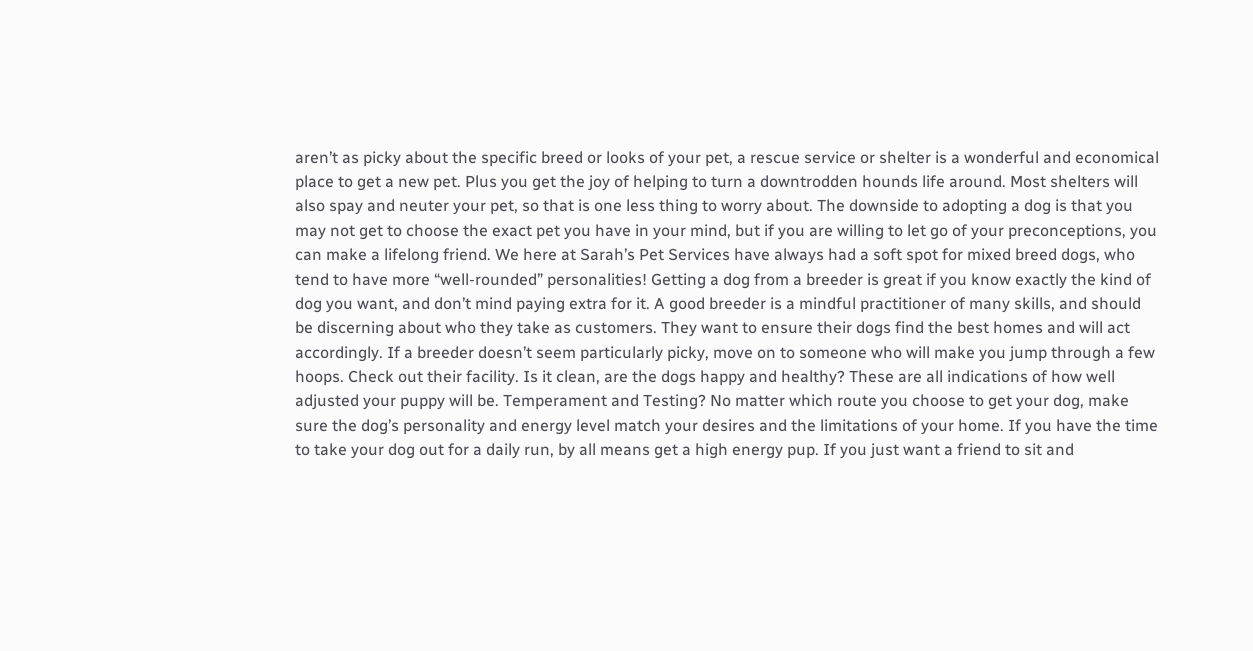aren’t as picky about the specific breed or looks of your pet, a rescue service or shelter is a wonderful and economical place to get a new pet. Plus you get the joy of helping to turn a downtrodden hounds life around. Most shelters will also spay and neuter your pet, so that is one less thing to worry about. The downside to adopting a dog is that you may not get to choose the exact pet you have in your mind, but if you are willing to let go of your preconceptions, you can make a lifelong friend. We here at Sarah’s Pet Services have always had a soft spot for mixed breed dogs, who tend to have more “well-rounded” personalities! Getting a dog from a breeder is great if you know exactly the kind of dog you want, and don’t mind paying extra for it. A good breeder is a mindful practitioner of many skills, and should be discerning about who they take as customers. They want to ensure their dogs find the best homes and will act accordingly. If a breeder doesn’t seem particularly picky, move on to someone who will make you jump through a few hoops. Check out their facility. Is it clean, are the dogs happy and healthy? These are all indications of how well adjusted your puppy will be. Temperament and Testing? No matter which route you choose to get your dog, make sure the dog’s personality and energy level match your desires and the limitations of your home. If you have the time to take your dog out for a daily run, by all means get a high energy pup. If you just want a friend to sit and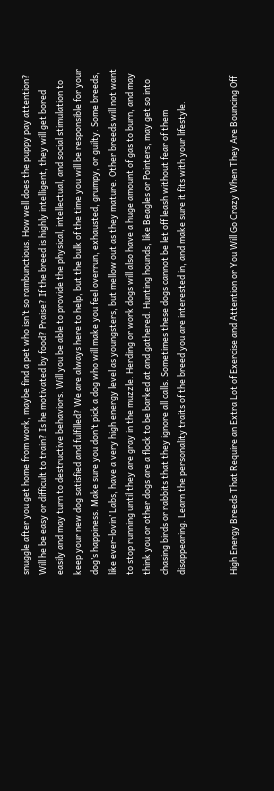snuggle after you get home from work, maybe find a pet who isn’t so rambunctious. How well does the puppy pay attention? Will he be easy or difficult to train? Is he motivated by food? Praise? If the breed is highly intelligent, they will get bored easily and may turn to destructive behaviors. Will you be able to provide the physical, intellectual, and social stimulation to keep your new dog satisfied and fulfilled? We are always here to help, but the bulk of the time you will be responsible for your dog’s happiness. Make sure you don’t pick a dog who will make you feel overrun, exhausted, grumpy, or guilty. Some breeds, like ever-lovin’ Labs, have a very high energy level as youngsters, but mellow out as they mature. Other breeds will not want to stop running until they are gray in the muzzle. Herding or work dogs will also have a huge amount of gas to burn, and may think you or other dogs are a flock to be barked at and gathered. Hunting hounds, like Beagles or Pointers, may get so into chasing birds or rabbits that they ignore all calls. Sometimes these dogs cannot be let off leash without fear of them disappearing. Learn the personality traits of the breed you are interested in, and make sure it fits with your lifestyle.


High Energy Breeds That Require an Extra Lot of Exercise and Attention or You Will Go Crazy When They Are Bouncing Off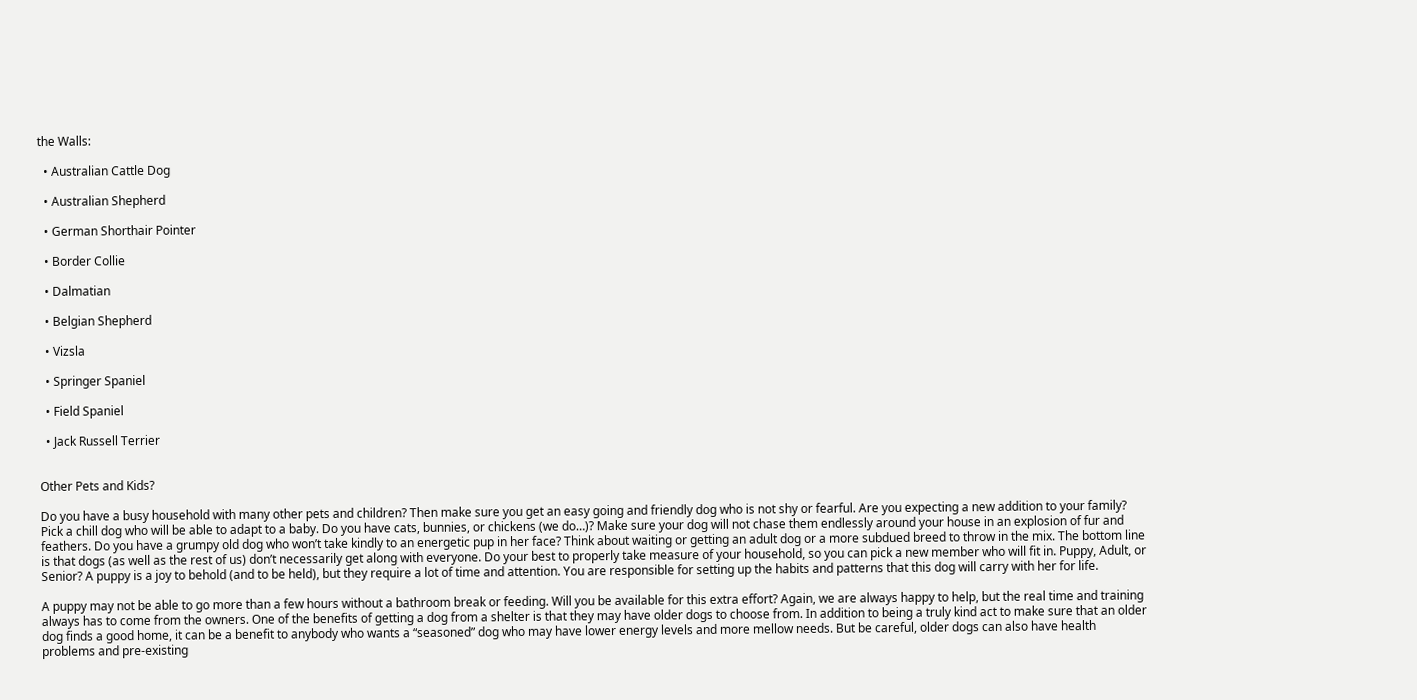the Walls:

  • Australian Cattle Dog

  • Australian Shepherd

  • German Shorthair Pointer

  • Border Collie

  • Dalmatian

  • Belgian Shepherd

  • Vizsla

  • Springer Spaniel

  • Field Spaniel

  • Jack Russell Terrier


Other Pets and Kids?

Do you have a busy household with many other pets and children? Then make sure you get an easy going and friendly dog who is not shy or fearful. Are you expecting a new addition to your family? Pick a chill dog who will be able to adapt to a baby. Do you have cats, bunnies, or chickens (we do…)? Make sure your dog will not chase them endlessly around your house in an explosion of fur and feathers. Do you have a grumpy old dog who won’t take kindly to an energetic pup in her face? Think about waiting or getting an adult dog or a more subdued breed to throw in the mix. The bottom line is that dogs (as well as the rest of us) don’t necessarily get along with everyone. Do your best to properly take measure of your household, so you can pick a new member who will fit in. Puppy, Adult, or Senior? A puppy is a joy to behold (and to be held), but they require a lot of time and attention. You are responsible for setting up the habits and patterns that this dog will carry with her for life.

A puppy may not be able to go more than a few hours without a bathroom break or feeding. Will you be available for this extra effort? Again, we are always happy to help, but the real time and training always has to come from the owners. One of the benefits of getting a dog from a shelter is that they may have older dogs to choose from. In addition to being a truly kind act to make sure that an older dog finds a good home, it can be a benefit to anybody who wants a “seasoned” dog who may have lower energy levels and more mellow needs. But be careful, older dogs can also have health problems and pre-existing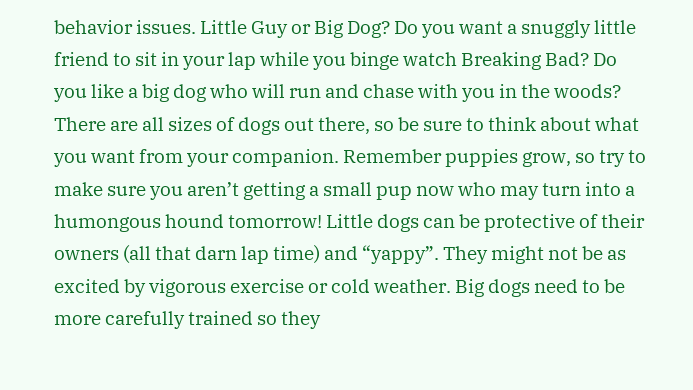behavior issues. Little Guy or Big Dog? Do you want a snuggly little friend to sit in your lap while you binge watch Breaking Bad? Do you like a big dog who will run and chase with you in the woods? There are all sizes of dogs out there, so be sure to think about what you want from your companion. Remember puppies grow, so try to make sure you aren’t getting a small pup now who may turn into a humongous hound tomorrow! Little dogs can be protective of their owners (all that darn lap time) and “yappy”. They might not be as excited by vigorous exercise or cold weather. Big dogs need to be more carefully trained so they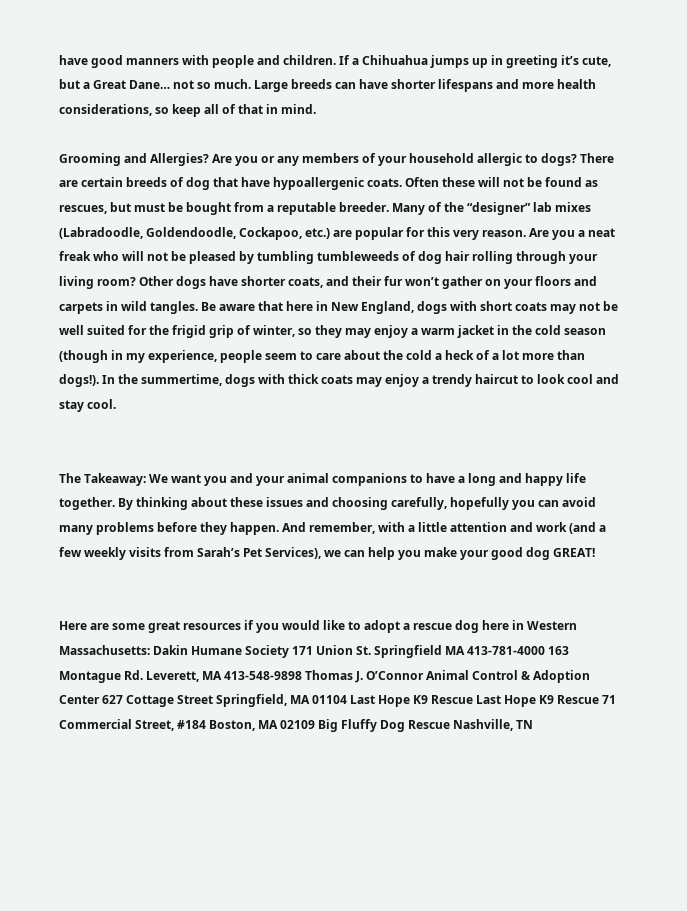have good manners with people and children. If a Chihuahua jumps up in greeting it’s cute, but a Great Dane… not so much. Large breeds can have shorter lifespans and more health considerations, so keep all of that in mind.

Grooming and Allergies? Are you or any members of your household allergic to dogs? There are certain breeds of dog that have hypoallergenic coats. Often these will not be found as rescues, but must be bought from a reputable breeder. Many of the “designer” lab mixes (Labradoodle, Goldendoodle, Cockapoo, etc.) are popular for this very reason. Are you a neat freak who will not be pleased by tumbling tumbleweeds of dog hair rolling through your living room? Other dogs have shorter coats, and their fur won’t gather on your floors and carpets in wild tangles. Be aware that here in New England, dogs with short coats may not be well suited for the frigid grip of winter, so they may enjoy a warm jacket in the cold season (though in my experience, people seem to care about the cold a heck of a lot more than dogs!). In the summertime, dogs with thick coats may enjoy a trendy haircut to look cool and stay cool.


The Takeaway: We want you and your animal companions to have a long and happy life together. By thinking about these issues and choosing carefully, hopefully you can avoid many problems before they happen. And remember, with a little attention and work (and a few weekly visits from Sarah’s Pet Services), we can help you make your good dog GREAT!


Here are some great resources if you would like to adopt a rescue dog here in Western Massachusetts: Dakin Humane Society 171 Union St. Springfield MA 413-781-4000 163 Montague Rd. Leverett, MA 413-548-9898 Thomas J. O’Connor Animal Control & Adoption Center 627 Cottage Street Springfield, MA 01104 Last Hope K9 Rescue Last Hope K9 Rescue 71 Commercial Street, #184 Boston, MA 02109 Big Fluffy Dog Rescue Nashville, TN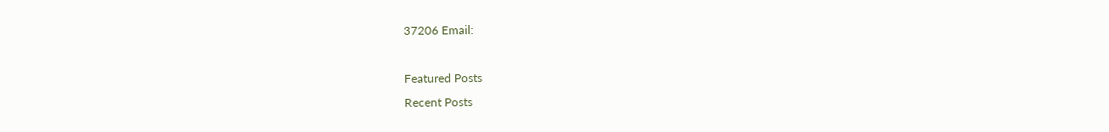37206 Email:

Featured Posts
Recent Posts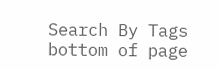Search By Tags
bottom of page